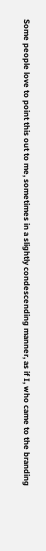Some people love to point this out to me, sometimes in a slightly condescending manner, as if I, who came to the branding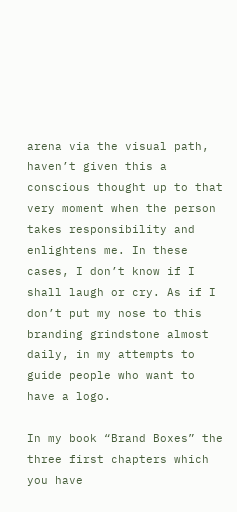arena via the visual path, haven’t given this a conscious thought up to that very moment when the person takes responsibility and enlightens me. In these cases, I don’t know if I shall laugh or cry. As if I don’t put my nose to this branding grindstone almost daily, in my attempts to guide people who want to have a logo.

In my book “Brand Boxes” the three first chapters which you have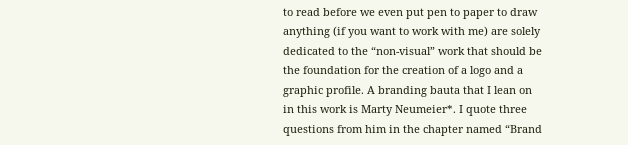to read before we even put pen to paper to draw anything (if you want to work with me) are solely dedicated to the “non-visual” work that should be the foundation for the creation of a logo and a graphic profile. A branding bauta that I lean on in this work is Marty Neumeier*. I quote three questions from him in the chapter named “Brand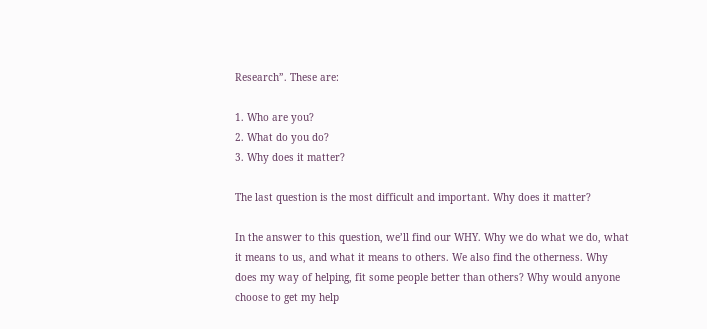Research”. These are:

1. Who are you?
2. What do you do?
3. Why does it matter?

The last question is the most difficult and important. Why does it matter?

In the answer to this question, we’ll find our WHY. Why we do what we do, what it means to us, and what it means to others. We also find the otherness. Why does my way of helping, fit some people better than others? Why would anyone choose to get my help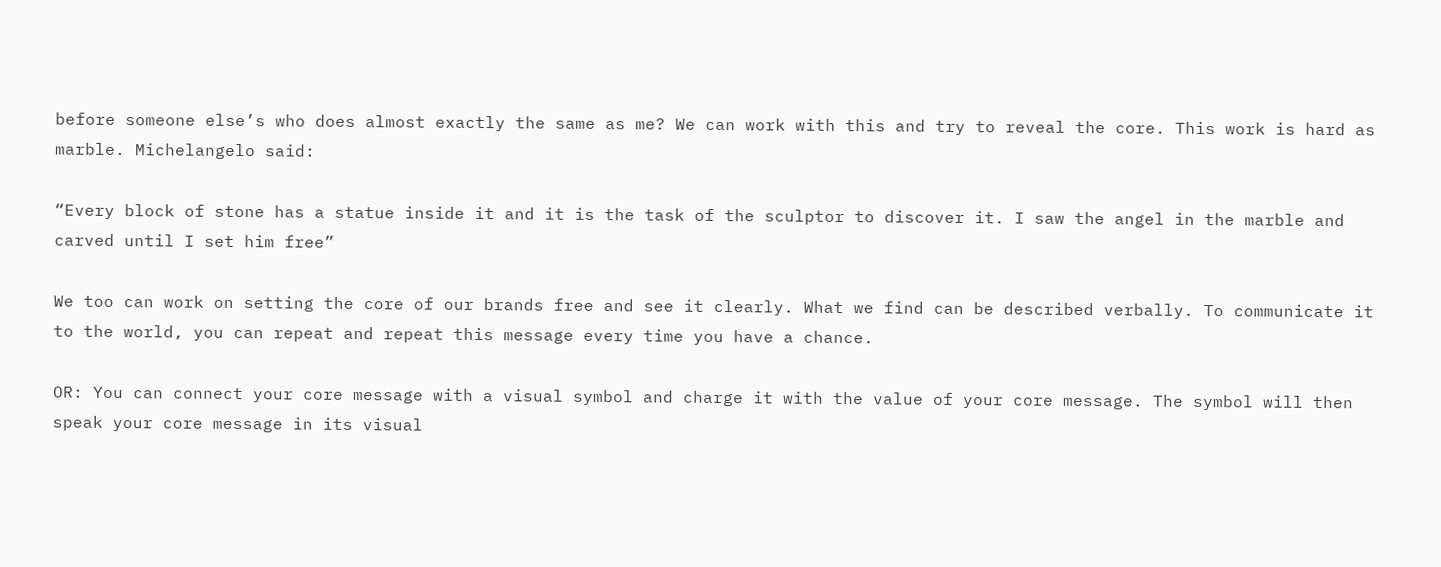before someone else’s who does almost exactly the same as me? We can work with this and try to reveal the core. This work is hard as marble. Michelangelo said:

“Every block of stone has a statue inside it and it is the task of the sculptor to discover it. I saw the angel in the marble and carved until I set him free”

We too can work on setting the core of our brands free and see it clearly. What we find can be described verbally. To communicate it to the world, you can repeat and repeat this message every time you have a chance.

OR: You can connect your core message with a visual symbol and charge it with the value of your core message. The symbol will then speak your core message in its visual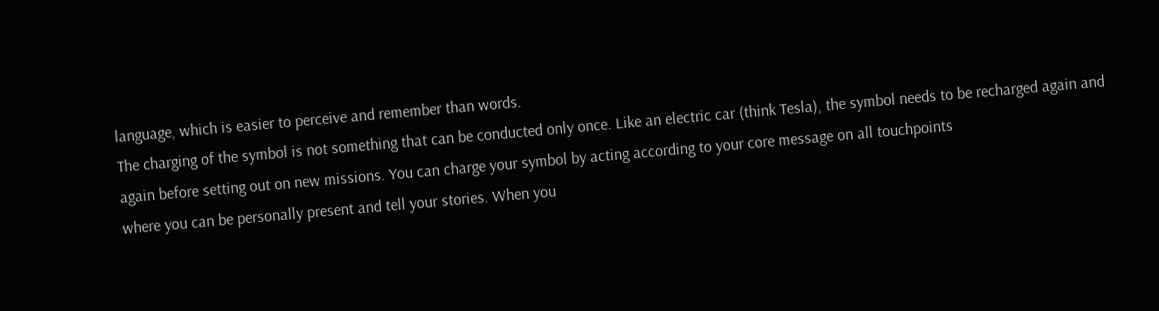language, which is easier to perceive and remember than words.
The charging of the symbol is not something that can be conducted only once. Like an electric car (think Tesla), the symbol needs to be recharged again and again before setting out on new missions. You can charge your symbol by acting according to your core message on all touchpoints
where you can be personally present and tell your stories. When you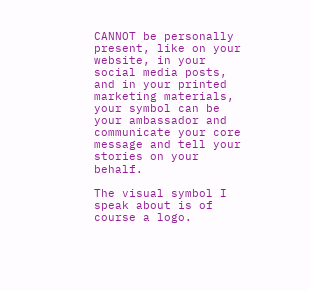CANNOT be personally present, like on your website, in your social media posts, and in your printed marketing materials, your symbol can be your ambassador and communicate your core message and tell your stories on your behalf.

The visual symbol I speak about is of course a logo.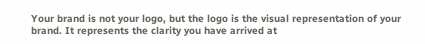Your brand is not your logo, but the logo is the visual representation of your brand. It represents the clarity you have arrived at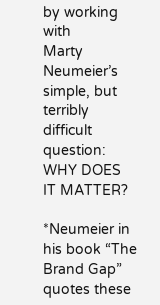by working with
Marty Neumeier’s simple, but terribly difficult question: WHY DOES IT MATTER?

*Neumeier in his book “The Brand Gap” quotes these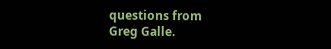questions from
Greg Galle.